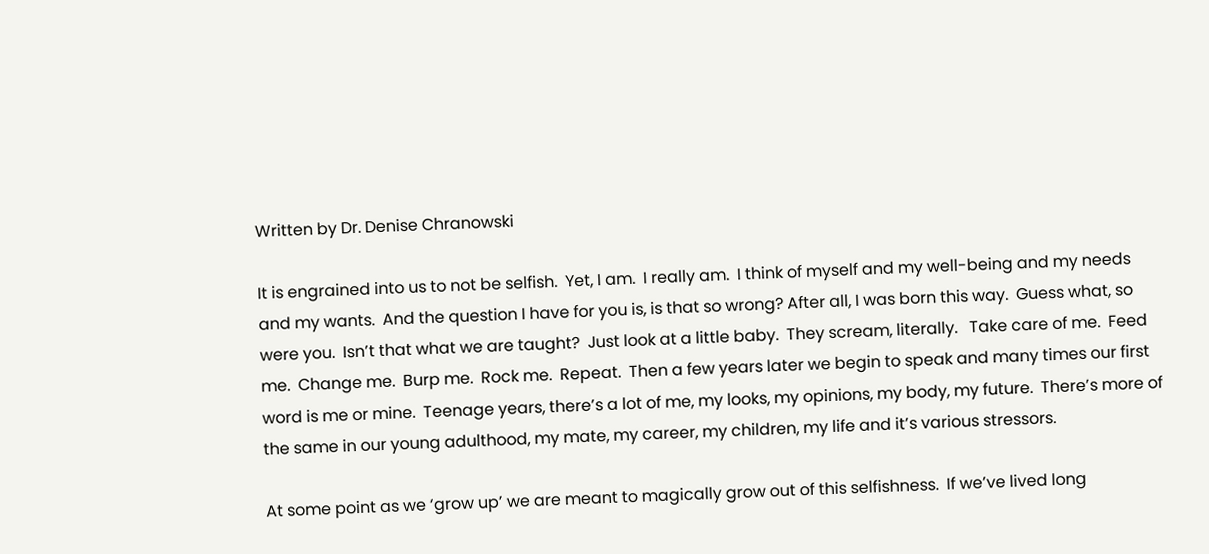Written by Dr. Denise Chranowski

It is engrained into us to not be selfish.  Yet, I am.  I really am.  I think of myself and my well-being and my needs and my wants.  And the question I have for you is, is that so wrong? After all, I was born this way.  Guess what, so were you.  Isn’t that what we are taught?  Just look at a little baby.  They scream, literally.   Take care of me.  Feed me.  Change me.  Burp me.  Rock me.  Repeat.  Then a few years later we begin to speak and many times our first word is me or mine.  Teenage years, there’s a lot of me, my looks, my opinions, my body, my future.  There’s more of the same in our young adulthood, my mate, my career, my children, my life and it’s various stressors.

At some point as we ‘grow up’ we are meant to magically grow out of this selfishness.  If we’ve lived long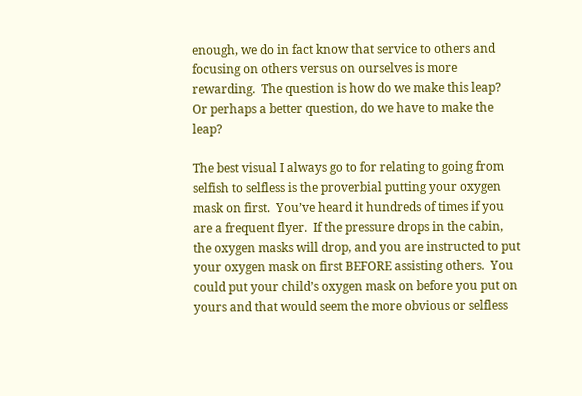enough, we do in fact know that service to others and focusing on others versus on ourselves is more rewarding.  The question is how do we make this leap?  Or perhaps a better question, do we have to make the leap?

The best visual I always go to for relating to going from selfish to selfless is the proverbial putting your oxygen mask on first.  You’ve heard it hundreds of times if you are a frequent flyer.  If the pressure drops in the cabin, the oxygen masks will drop, and you are instructed to put your oxygen mask on first BEFORE assisting others.  You could put your child’s oxygen mask on before you put on yours and that would seem the more obvious or selfless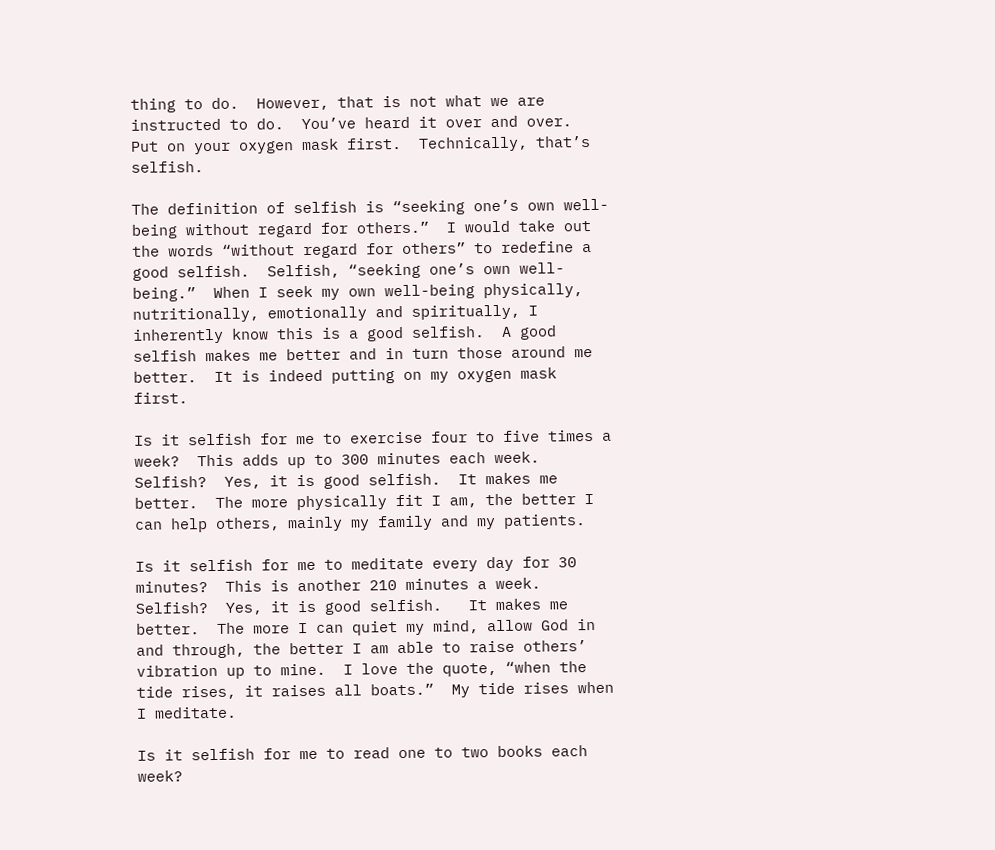thing to do.  However, that is not what we are instructed to do.  You’ve heard it over and over.  Put on your oxygen mask first.  Technically, that’s selfish.

The definition of selfish is “seeking one’s own well-being without regard for others.”  I would take out the words “without regard for others” to redefine a good selfish.  Selfish, “seeking one’s own well-being.”  When I seek my own well-being physically, nutritionally, emotionally and spiritually, I inherently know this is a good selfish.  A good selfish makes me better and in turn those around me better.  It is indeed putting on my oxygen mask first.

Is it selfish for me to exercise four to five times a week?  This adds up to 300 minutes each week.   Selfish?  Yes, it is good selfish.  It makes me better.  The more physically fit I am, the better I can help others, mainly my family and my patients.

Is it selfish for me to meditate every day for 30 minutes?  This is another 210 minutes a week.  Selfish?  Yes, it is good selfish.   It makes me better.  The more I can quiet my mind, allow God in and through, the better I am able to raise others’ vibration up to mine.  I love the quote, “when the tide rises, it raises all boats.”  My tide rises when I meditate.

Is it selfish for me to read one to two books each week?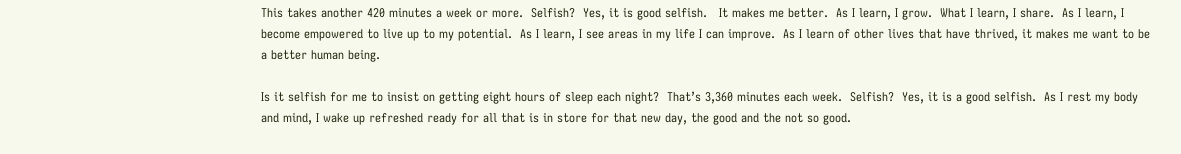This takes another 420 minutes a week or more.  Selfish?  Yes, it is good selfish.   It makes me better.  As I learn, I grow.  What I learn, I share.  As I learn, I become empowered to live up to my potential.  As I learn, I see areas in my life I can improve.  As I learn of other lives that have thrived, it makes me want to be a better human being.

Is it selfish for me to insist on getting eight hours of sleep each night?  That’s 3,360 minutes each week.  Selfish?  Yes, it is a good selfish.  As I rest my body and mind, I wake up refreshed ready for all that is in store for that new day, the good and the not so good.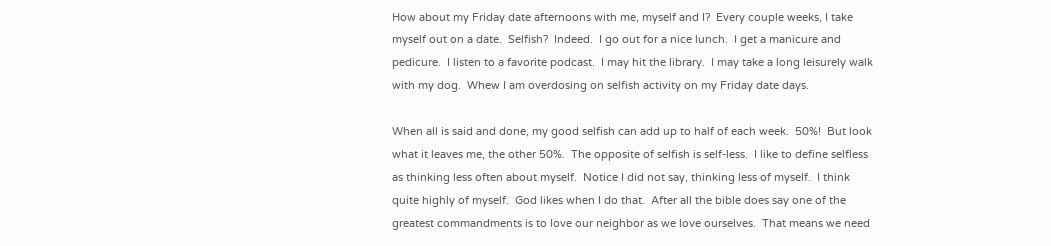How about my Friday date afternoons with me, myself and I?  Every couple weeks, I take myself out on a date.  Selfish?  Indeed.  I go out for a nice lunch.  I get a manicure and pedicure.  I listen to a favorite podcast.  I may hit the library.  I may take a long leisurely walk with my dog.  Whew I am overdosing on selfish activity on my Friday date days.

When all is said and done, my good selfish can add up to half of each week.  50%!  But look what it leaves me, the other 50%.  The opposite of selfish is self-less.  I like to define selfless as thinking less often about myself.  Notice I did not say, thinking less of myself.  I think quite highly of myself.  God likes when I do that.  After all the bible does say one of the greatest commandments is to love our neighbor as we love ourselves.  That means we need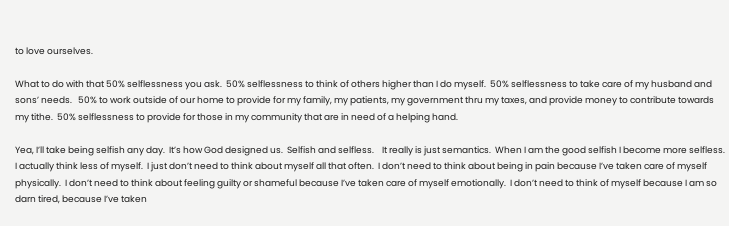to love ourselves.

What to do with that 50% selflessness you ask.  50% selflessness to think of others higher than I do myself.  50% selflessness to take care of my husband and sons’ needs.   50% to work outside of our home to provide for my family, my patients, my government thru my taxes, and provide money to contribute towards my tithe.  50% selflessness to provide for those in my community that are in need of a helping hand.

Yea, I’ll take being selfish any day.  It’s how God designed us.  Selfish and selfless.    It really is just semantics.  When I am the good selfish I become more selfless.  I actually think less of myself.  I just don’t need to think about myself all that often.  I don’t need to think about being in pain because I’ve taken care of myself physically.  I don’t need to think about feeling guilty or shameful because I’ve taken care of myself emotionally.  I don’t need to think of myself because I am so darn tired, because I’ve taken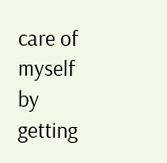care of myself by getting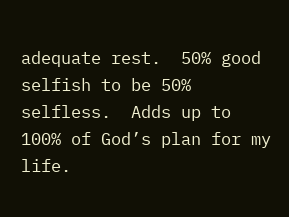adequate rest.  50% good selfish to be 50% selfless.  Adds up to 100% of God’s plan for my life.